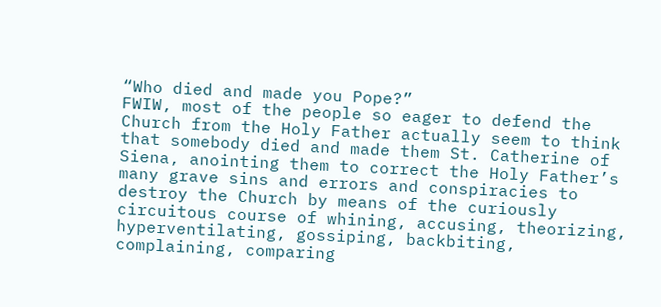“Who died and made you Pope?”
FWIW, most of the people so eager to defend the Church from the Holy Father actually seem to think that somebody died and made them St. Catherine of Siena, anointing them to correct the Holy Father’s many grave sins and errors and conspiracies to destroy the Church by means of the curiously circuitous course of whining, accusing, theorizing, hyperventilating, gossiping, backbiting, complaining, comparing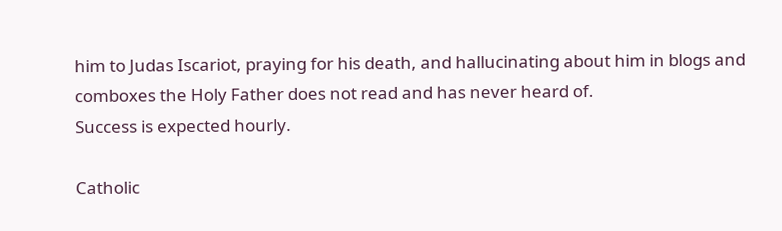him to Judas Iscariot, praying for his death, and hallucinating about him in blogs and comboxes the Holy Father does not read and has never heard of.
Success is expected hourly.

Catholic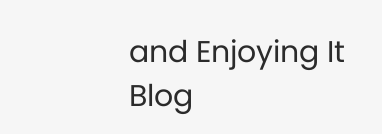and Enjoying It Blog